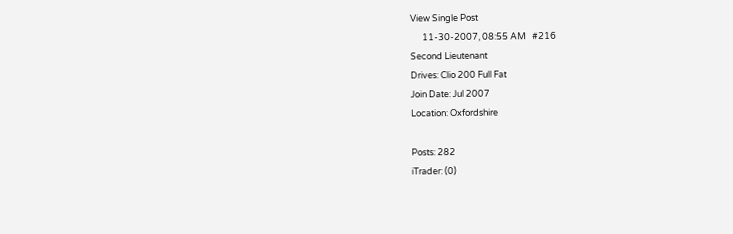View Single Post
      11-30-2007, 08:55 AM   #216
Second Lieutenant
Drives: Clio 200 Full Fat
Join Date: Jul 2007
Location: Oxfordshire

Posts: 282
iTrader: (0)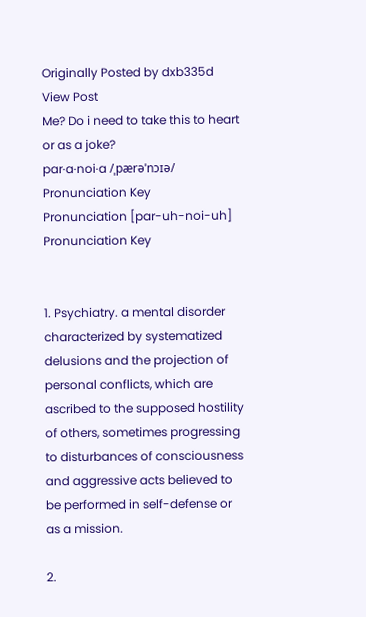Originally Posted by dxb335d View Post
Me? Do i need to take this to heart or as a joke?
par·a·noi·a /ˌpærəˈnɔɪə/ Pronunciation Key
Pronunciation [par-uh-noi-uh] Pronunciation Key


1. Psychiatry. a mental disorder characterized by systematized delusions and the projection of personal conflicts, which are ascribed to the supposed hostility of others, sometimes progressing to disturbances of consciousness and aggressive acts believed to be performed in self-defense or as a mission.

2.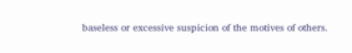baseless or excessive suspicion of the motives of others.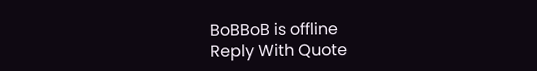BoBBoB is offline
Reply With Quote